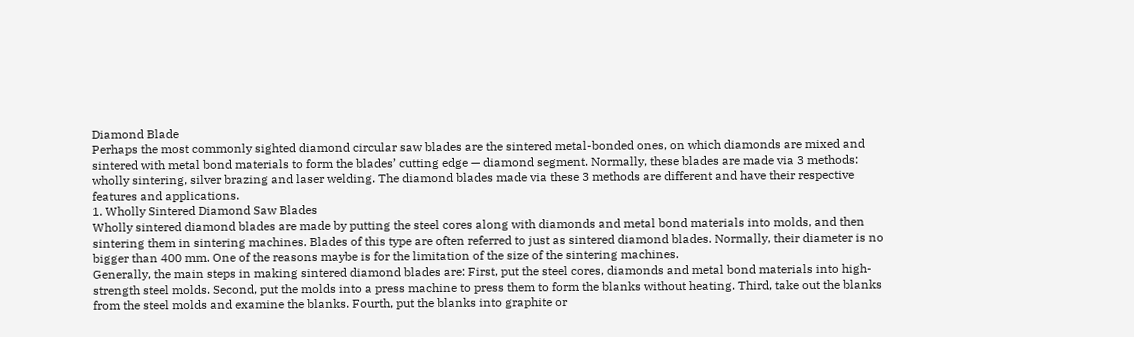Diamond Blade
Perhaps the most commonly sighted diamond circular saw blades are the sintered metal-bonded ones, on which diamonds are mixed and sintered with metal bond materials to form the blades’ cutting edge — diamond segment. Normally, these blades are made via 3 methods: wholly sintering, silver brazing and laser welding. The diamond blades made via these 3 methods are different and have their respective features and applications.
1. Wholly Sintered Diamond Saw Blades
Wholly sintered diamond blades are made by putting the steel cores along with diamonds and metal bond materials into molds, and then sintering them in sintering machines. Blades of this type are often referred to just as sintered diamond blades. Normally, their diameter is no bigger than 400 mm. One of the reasons maybe is for the limitation of the size of the sintering machines.
Generally, the main steps in making sintered diamond blades are: First, put the steel cores, diamonds and metal bond materials into high-strength steel molds. Second, put the molds into a press machine to press them to form the blanks without heating. Third, take out the blanks from the steel molds and examine the blanks. Fourth, put the blanks into graphite or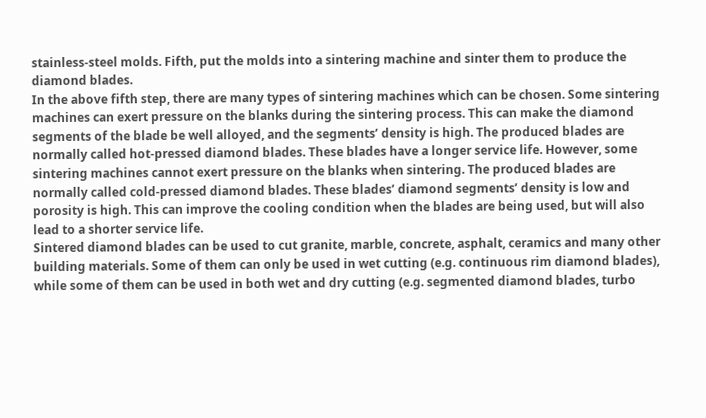stainless-steel molds. Fifth, put the molds into a sintering machine and sinter them to produce the diamond blades.
In the above fifth step, there are many types of sintering machines which can be chosen. Some sintering machines can exert pressure on the blanks during the sintering process. This can make the diamond segments of the blade be well alloyed, and the segments’ density is high. The produced blades are normally called hot-pressed diamond blades. These blades have a longer service life. However, some sintering machines cannot exert pressure on the blanks when sintering. The produced blades are normally called cold-pressed diamond blades. These blades’ diamond segments’ density is low and porosity is high. This can improve the cooling condition when the blades are being used, but will also lead to a shorter service life.
Sintered diamond blades can be used to cut granite, marble, concrete, asphalt, ceramics and many other building materials. Some of them can only be used in wet cutting (e.g. continuous rim diamond blades), while some of them can be used in both wet and dry cutting (e.g. segmented diamond blades, turbo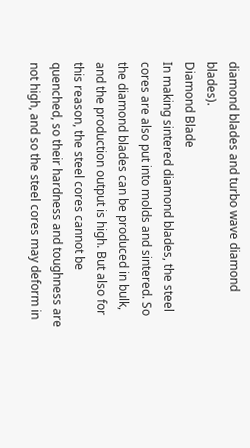diamond blades and turbo wave diamond blades).
Diamond Blade
In making sintered diamond blades, the steel cores are also put into molds and sintered. So the diamond blades can be produced in bulk, and the production output is high. But also for this reason, the steel cores cannot be quenched, so their hardness and toughness are not high, and so the steel cores may deform in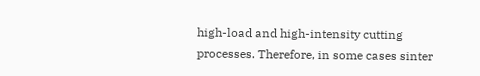high-load and high-intensity cutting processes. Therefore, in some cases sinter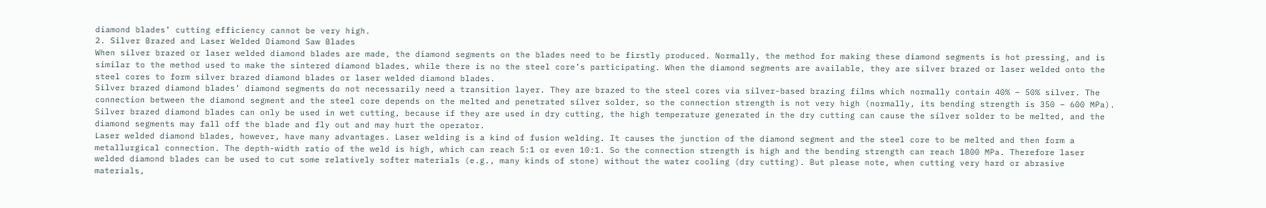diamond blades’ cutting efficiency cannot be very high.
2. Silver Brazed and Laser Welded Diamond Saw Blades
When silver brazed or laser welded diamond blades are made, the diamond segments on the blades need to be firstly produced. Normally, the method for making these diamond segments is hot pressing, and is similar to the method used to make the sintered diamond blades, while there is no the steel core’s participating. When the diamond segments are available, they are silver brazed or laser welded onto the steel cores to form silver brazed diamond blades or laser welded diamond blades.
Silver brazed diamond blades’ diamond segments do not necessarily need a transition layer. They are brazed to the steel cores via silver-based brazing films which normally contain 40% – 50% silver. The connection between the diamond segment and the steel core depends on the melted and penetrated silver solder, so the connection strength is not very high (normally, its bending strength is 350 – 600 MPa). Silver brazed diamond blades can only be used in wet cutting, because if they are used in dry cutting, the high temperature generated in the dry cutting can cause the silver solder to be melted, and the diamond segments may fall off the blade and fly out and may hurt the operator.
Laser welded diamond blades, however, have many advantages. Laser welding is a kind of fusion welding. It causes the junction of the diamond segment and the steel core to be melted and then form a metallurgical connection. The depth-width ratio of the weld is high, which can reach 5:1 or even 10:1. So the connection strength is high and the bending strength can reach 1800 MPa. Therefore laser welded diamond blades can be used to cut some relatively softer materials (e.g., many kinds of stone) without the water cooling (dry cutting). But please note, when cutting very hard or abrasive materials,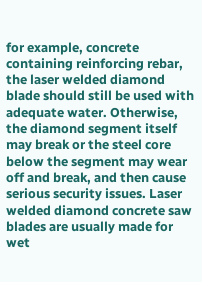for example, concrete containing reinforcing rebar, the laser welded diamond blade should still be used with adequate water. Otherwise, the diamond segment itself may break or the steel core below the segment may wear off and break, and then cause serious security issues. Laser welded diamond concrete saw blades are usually made for wet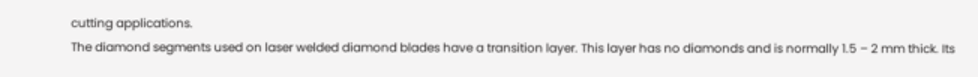cutting applications.
The diamond segments used on laser welded diamond blades have a transition layer. This layer has no diamonds and is normally 1.5 – 2 mm thick. Its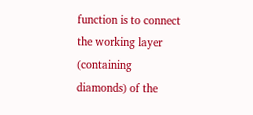function is to connect the working layer (containing diamonds) of the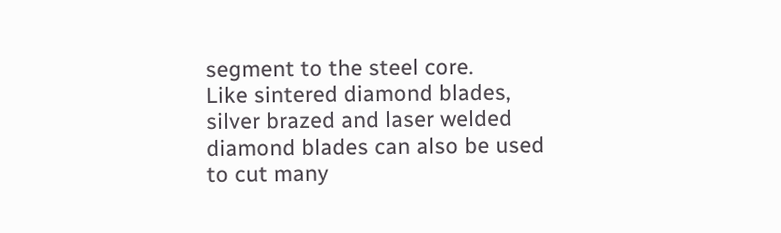segment to the steel core.
Like sintered diamond blades, silver brazed and laser welded diamond blades can also be used to cut many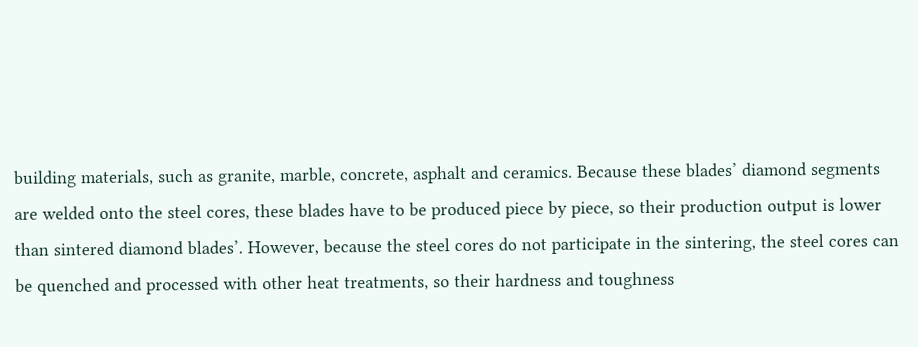building materials, such as granite, marble, concrete, asphalt and ceramics. Because these blades’ diamond segments are welded onto the steel cores, these blades have to be produced piece by piece, so their production output is lower than sintered diamond blades’. However, because the steel cores do not participate in the sintering, the steel cores can be quenched and processed with other heat treatments, so their hardness and toughness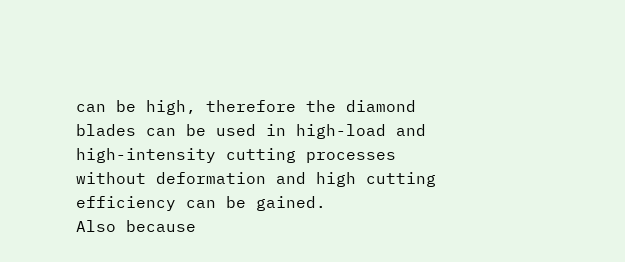can be high, therefore the diamond blades can be used in high-load and high-intensity cutting processes without deformation and high cutting efficiency can be gained.
Also because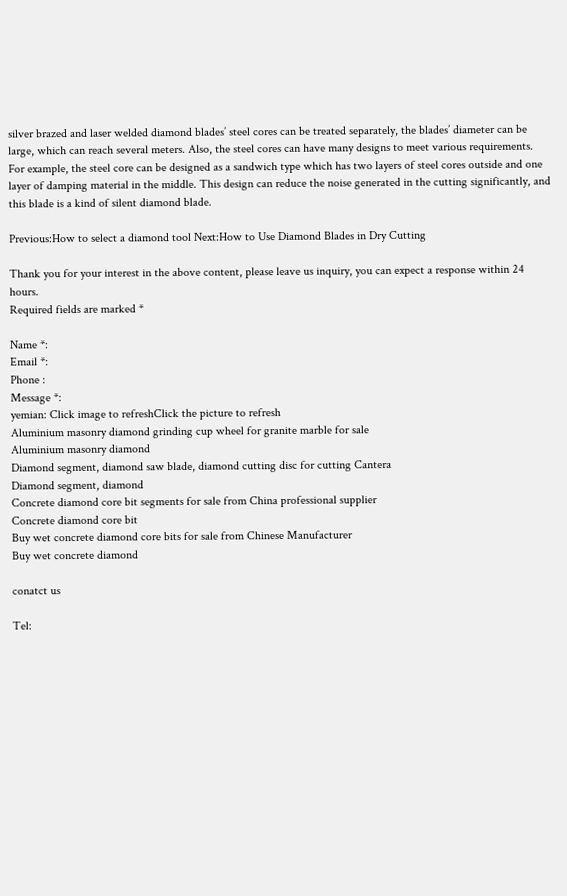silver brazed and laser welded diamond blades’ steel cores can be treated separately, the blades’ diameter can be large, which can reach several meters. Also, the steel cores can have many designs to meet various requirements. For example, the steel core can be designed as a sandwich type which has two layers of steel cores outside and one layer of damping material in the middle. This design can reduce the noise generated in the cutting significantly, and this blade is a kind of silent diamond blade.

Previous:How to select a diamond tool Next:How to Use Diamond Blades in Dry Cutting

Thank you for your interest in the above content, please leave us inquiry, you can expect a response within 24 hours.
Required fields are marked *

Name *:
Email *:
Phone :
Message *:
yemian: Click image to refreshClick the picture to refresh
Aluminium masonry diamond grinding cup wheel for granite marble for sale
Aluminium masonry diamond
Diamond segment, diamond saw blade, diamond cutting disc for cutting Cantera
Diamond segment, diamond
Concrete diamond core bit segments for sale from China professional supplier
Concrete diamond core bit
Buy wet concrete diamond core bits for sale from Chinese Manufacturer
Buy wet concrete diamond

conatct us

Tel: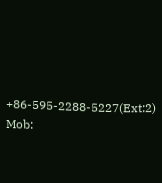+86-595-2288-5227(Ext:2)
Mob: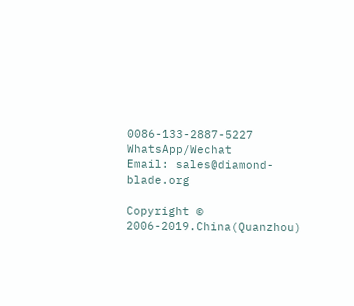0086-133-2887-5227 WhatsApp/Wechat
Email: sales@diamond-blade.org

Copyright © 2006-2019.China(Quanzhou)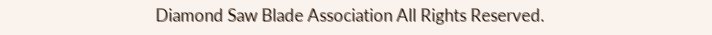Diamond Saw Blade Association All Rights Reserved.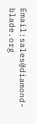Email:sales@diamond-blade.org